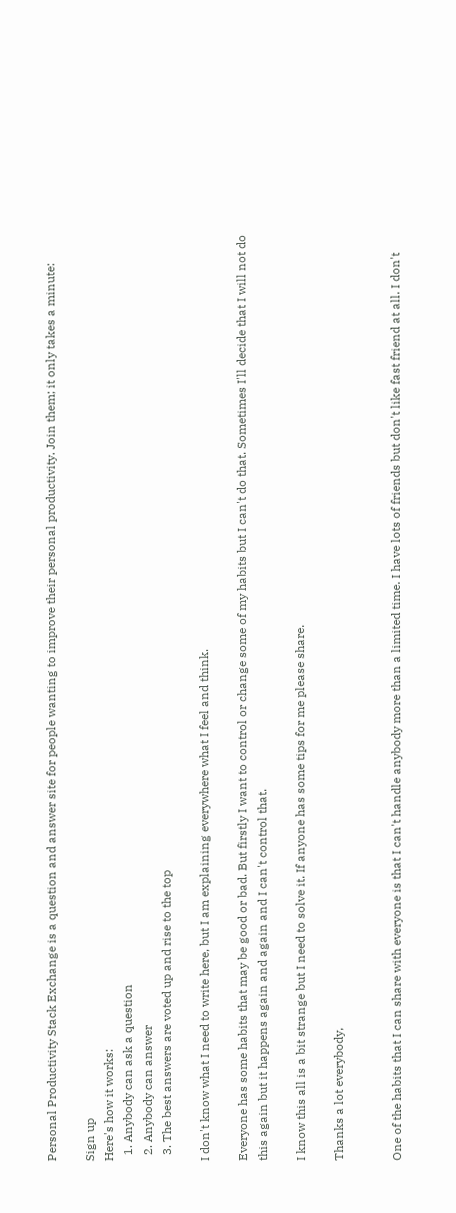Personal Productivity Stack Exchange is a question and answer site for people wanting to improve their personal productivity. Join them; it only takes a minute:

Sign up
Here's how it works:
  1. Anybody can ask a question
  2. Anybody can answer
  3. The best answers are voted up and rise to the top

I don't know what I need to write here, but I am explaining everywhere what I feel and think.

Everyone has some habits that may be good or bad. But firstly I want to control or change some of my habits but I can't do that. Sometimes I'll decide that I will not do this again but it happens again and again and I can't control that.

I know this all is a bit strange but I need to solve it. If anyone has some tips for me please share.

Thanks a lot everybody,


One of the habits that I can share with everyone is that I can't handle anybody more than a limited time. I have lots of friends but don't like fast friend at all. I don't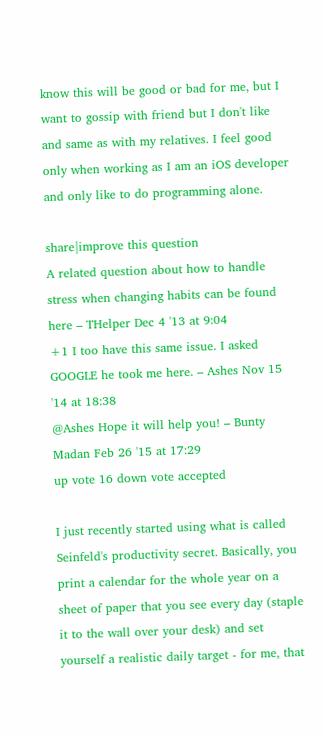know this will be good or bad for me, but I want to gossip with friend but I don't like and same as with my relatives. I feel good only when working as I am an iOS developer and only like to do programming alone.

share|improve this question
A related question about how to handle stress when changing habits can be found here – THelper Dec 4 '13 at 9:04
+1 I too have this same issue. I asked GOOGLE he took me here. – Ashes Nov 15 '14 at 18:38
@Ashes Hope it will help you! – Bunty Madan Feb 26 '15 at 17:29
up vote 16 down vote accepted

I just recently started using what is called Seinfeld's productivity secret. Basically, you print a calendar for the whole year on a sheet of paper that you see every day (staple it to the wall over your desk) and set yourself a realistic daily target - for me, that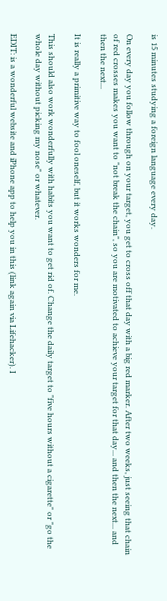is 15 minutes studying a foreign language every day.

On every day you follow through on your target, you get to cross off that day with a big red marker. After two weeks, just seeing that chain of red crosses makes you want to "not break the chain", so you are motivated to achieve your target for that day... and then the next... and then the next...

It is really a primitive way to fool oneself, but it works wonders for me.

This should also work wonderfully with habits you want to get rid of. Change the daily target to "five hours without a cigarette" or "go the whole day without picking my nose" or whatever.

EDIT: is a wonderful website and iPhone app to help you in this (link again via Lifehacker). I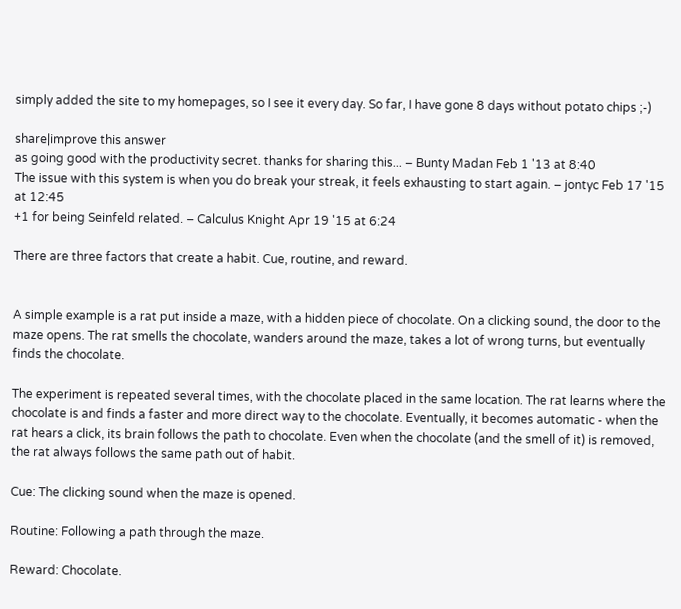simply added the site to my homepages, so I see it every day. So far, I have gone 8 days without potato chips ;-)

share|improve this answer
as going good with the productivity secret. thanks for sharing this... – Bunty Madan Feb 1 '13 at 8:40
The issue with this system is when you do break your streak, it feels exhausting to start again. – jontyc Feb 17 '15 at 12:45
+1 for being Seinfeld related. – Calculus Knight Apr 19 '15 at 6:24

There are three factors that create a habit. Cue, routine, and reward.


A simple example is a rat put inside a maze, with a hidden piece of chocolate. On a clicking sound, the door to the maze opens. The rat smells the chocolate, wanders around the maze, takes a lot of wrong turns, but eventually finds the chocolate.

The experiment is repeated several times, with the chocolate placed in the same location. The rat learns where the chocolate is and finds a faster and more direct way to the chocolate. Eventually, it becomes automatic - when the rat hears a click, its brain follows the path to chocolate. Even when the chocolate (and the smell of it) is removed, the rat always follows the same path out of habit.

Cue: The clicking sound when the maze is opened.

Routine: Following a path through the maze.

Reward: Chocolate.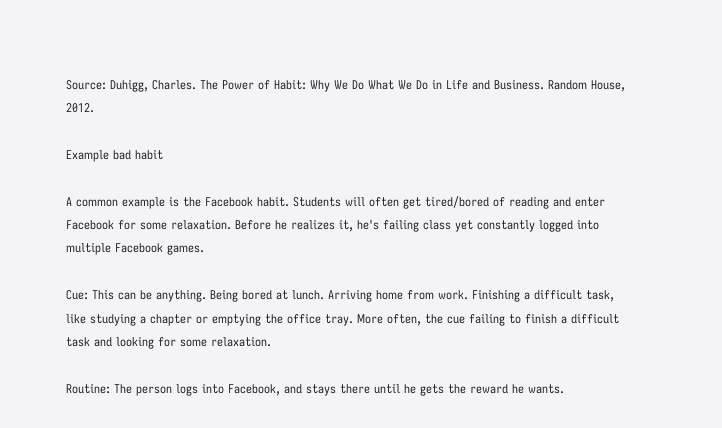Source: Duhigg, Charles. The Power of Habit: Why We Do What We Do in Life and Business. Random House, 2012.

Example bad habit

A common example is the Facebook habit. Students will often get tired/bored of reading and enter Facebook for some relaxation. Before he realizes it, he's failing class yet constantly logged into multiple Facebook games.

Cue: This can be anything. Being bored at lunch. Arriving home from work. Finishing a difficult task, like studying a chapter or emptying the office tray. More often, the cue failing to finish a difficult task and looking for some relaxation.

Routine: The person logs into Facebook, and stays there until he gets the reward he wants.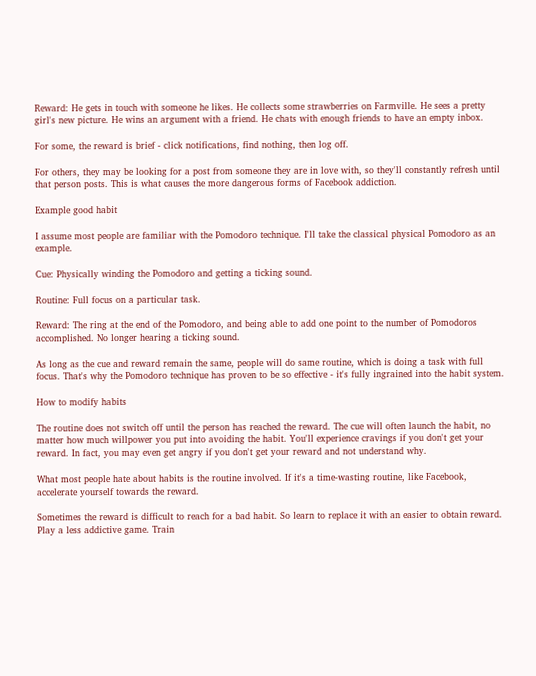Reward: He gets in touch with someone he likes. He collects some strawberries on Farmville. He sees a pretty girl's new picture. He wins an argument with a friend. He chats with enough friends to have an empty inbox.

For some, the reward is brief - click notifications, find nothing, then log off.

For others, they may be looking for a post from someone they are in love with, so they'll constantly refresh until that person posts. This is what causes the more dangerous forms of Facebook addiction.

Example good habit

I assume most people are familiar with the Pomodoro technique. I'll take the classical physical Pomodoro as an example.

Cue: Physically winding the Pomodoro and getting a ticking sound.

Routine: Full focus on a particular task.

Reward: The ring at the end of the Pomodoro, and being able to add one point to the number of Pomodoros accomplished. No longer hearing a ticking sound.

As long as the cue and reward remain the same, people will do same routine, which is doing a task with full focus. That's why the Pomodoro technique has proven to be so effective - it's fully ingrained into the habit system.

How to modify habits

The routine does not switch off until the person has reached the reward. The cue will often launch the habit, no matter how much willpower you put into avoiding the habit. You'll experience cravings if you don't get your reward. In fact, you may even get angry if you don't get your reward and not understand why.

What most people hate about habits is the routine involved. If it's a time-wasting routine, like Facebook, accelerate yourself towards the reward.

Sometimes the reward is difficult to reach for a bad habit. So learn to replace it with an easier to obtain reward. Play a less addictive game. Train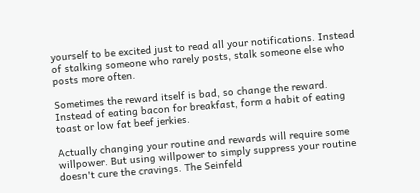yourself to be excited just to read all your notifications. Instead of stalking someone who rarely posts, stalk someone else who posts more often.

Sometimes the reward itself is bad, so change the reward. Instead of eating bacon for breakfast, form a habit of eating toast or low fat beef jerkies.

Actually changing your routine and rewards will require some willpower. But using willpower to simply suppress your routine doesn't cure the cravings. The Seinfeld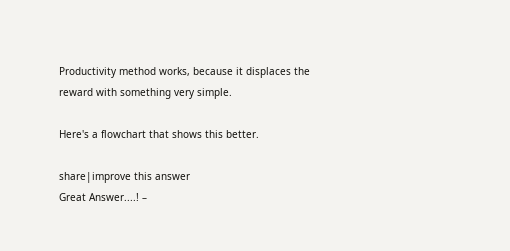Productivity method works, because it displaces the reward with something very simple.

Here's a flowchart that shows this better.

share|improve this answer
Great Answer....! –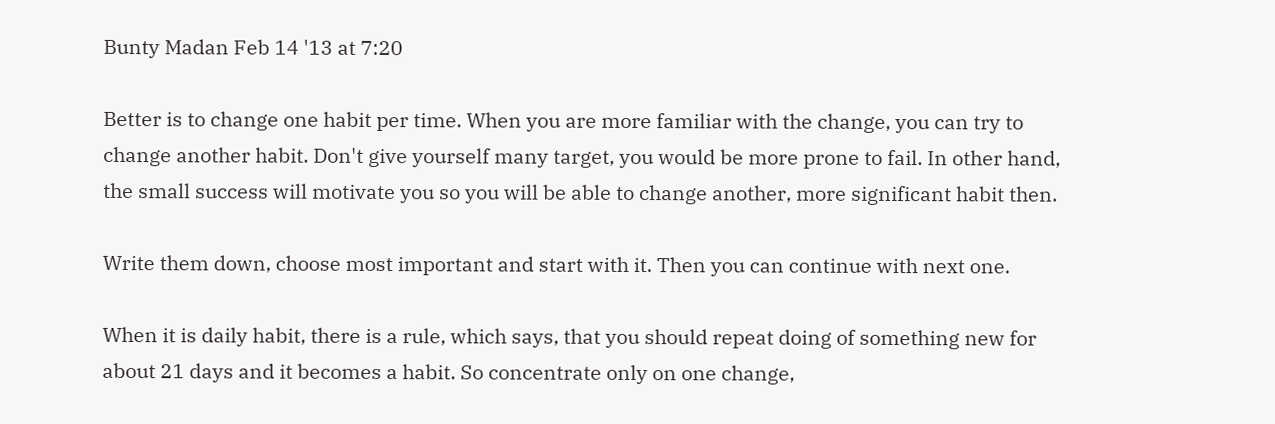Bunty Madan Feb 14 '13 at 7:20

Better is to change one habit per time. When you are more familiar with the change, you can try to change another habit. Don't give yourself many target, you would be more prone to fail. In other hand, the small success will motivate you so you will be able to change another, more significant habit then.

Write them down, choose most important and start with it. Then you can continue with next one.

When it is daily habit, there is a rule, which says, that you should repeat doing of something new for about 21 days and it becomes a habit. So concentrate only on one change,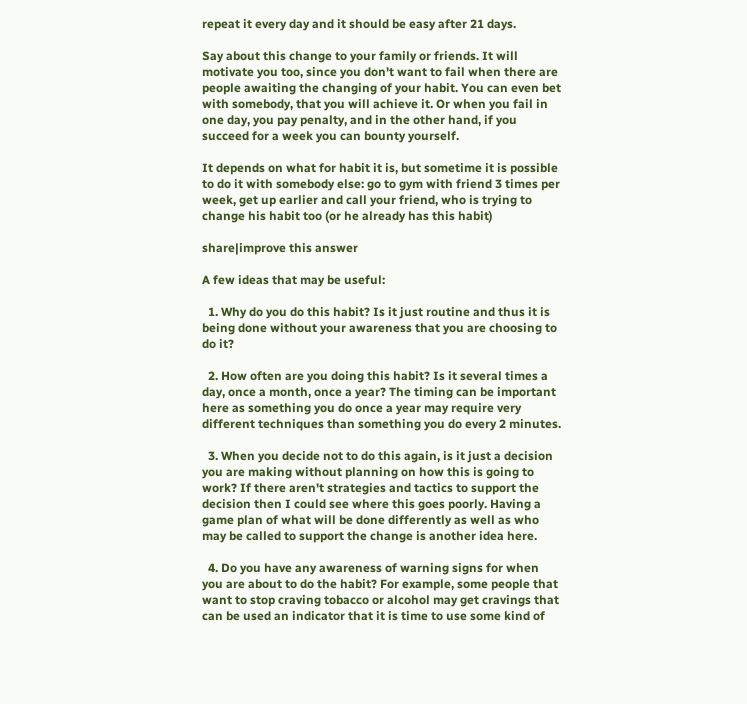repeat it every day and it should be easy after 21 days.

Say about this change to your family or friends. It will motivate you too, since you don't want to fail when there are people awaiting the changing of your habit. You can even bet with somebody, that you will achieve it. Or when you fail in one day, you pay penalty, and in the other hand, if you succeed for a week you can bounty yourself.

It depends on what for habit it is, but sometime it is possible to do it with somebody else: go to gym with friend 3 times per week, get up earlier and call your friend, who is trying to change his habit too (or he already has this habit)

share|improve this answer

A few ideas that may be useful:

  1. Why do you do this habit? Is it just routine and thus it is being done without your awareness that you are choosing to do it?

  2. How often are you doing this habit? Is it several times a day, once a month, once a year? The timing can be important here as something you do once a year may require very different techniques than something you do every 2 minutes.

  3. When you decide not to do this again, is it just a decision you are making without planning on how this is going to work? If there aren't strategies and tactics to support the decision then I could see where this goes poorly. Having a game plan of what will be done differently as well as who may be called to support the change is another idea here.

  4. Do you have any awareness of warning signs for when you are about to do the habit? For example, some people that want to stop craving tobacco or alcohol may get cravings that can be used an indicator that it is time to use some kind of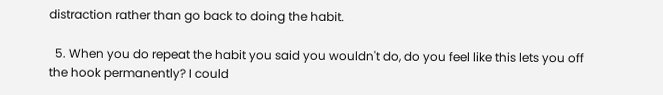distraction rather than go back to doing the habit.

  5. When you do repeat the habit you said you wouldn't do, do you feel like this lets you off the hook permanently? I could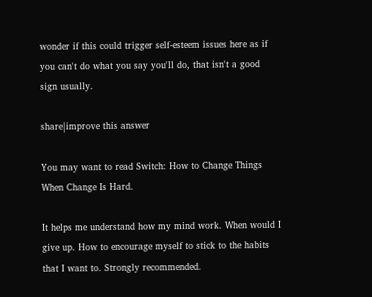wonder if this could trigger self-esteem issues here as if you can't do what you say you'll do, that isn't a good sign usually.

share|improve this answer

You may want to read Switch: How to Change Things When Change Is Hard.

It helps me understand how my mind work. When would I give up. How to encourage myself to stick to the habits that I want to. Strongly recommended.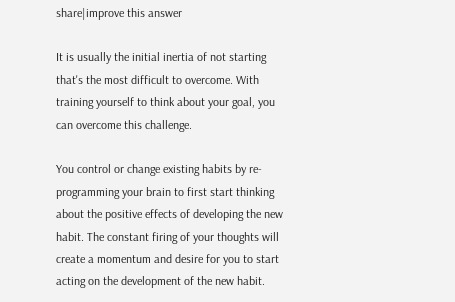share|improve this answer

It is usually the initial inertia of not starting that's the most difficult to overcome. With training yourself to think about your goal, you can overcome this challenge.

You control or change existing habits by re-programming your brain to first start thinking about the positive effects of developing the new habit. The constant firing of your thoughts will create a momentum and desire for you to start acting on the development of the new habit.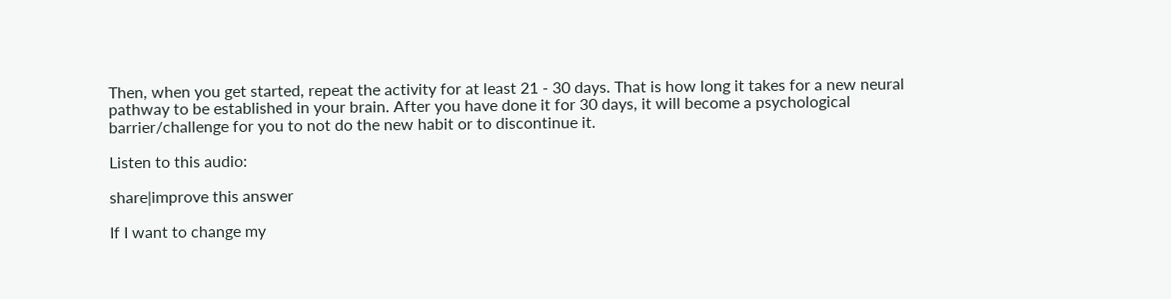Then, when you get started, repeat the activity for at least 21 - 30 days. That is how long it takes for a new neural pathway to be established in your brain. After you have done it for 30 days, it will become a psychological barrier/challenge for you to not do the new habit or to discontinue it.

Listen to this audio:

share|improve this answer

If I want to change my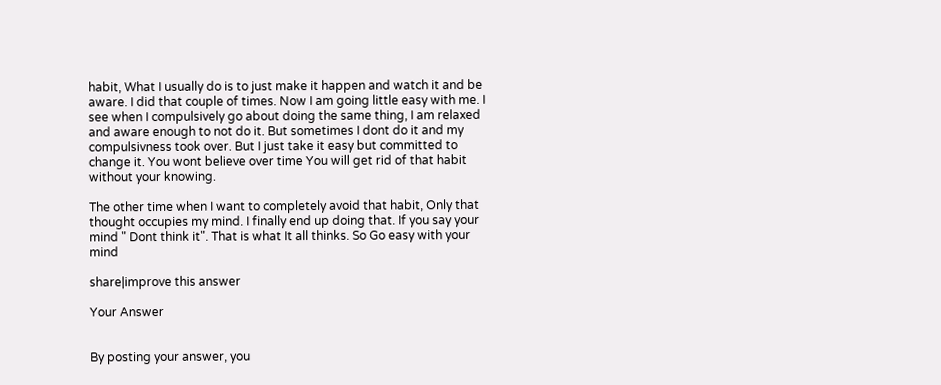habit, What I usually do is to just make it happen and watch it and be aware. I did that couple of times. Now I am going little easy with me. I see when I compulsively go about doing the same thing, I am relaxed and aware enough to not do it. But sometimes I dont do it and my compulsivness took over. But I just take it easy but committed to change it. You wont believe over time You will get rid of that habit without your knowing.

The other time when I want to completely avoid that habit, Only that thought occupies my mind. I finally end up doing that. If you say your mind " Dont think it". That is what It all thinks. So Go easy with your mind

share|improve this answer

Your Answer


By posting your answer, you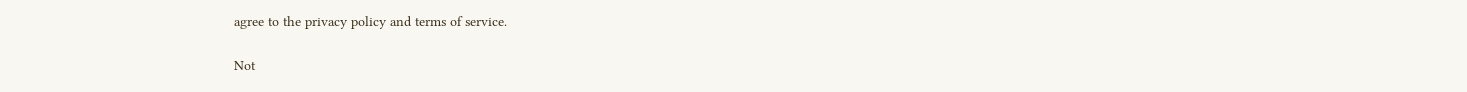agree to the privacy policy and terms of service.

Not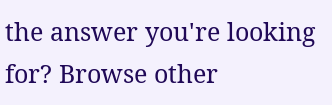the answer you're looking for? Browse other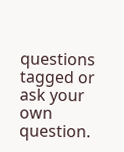questions tagged or ask your own question.